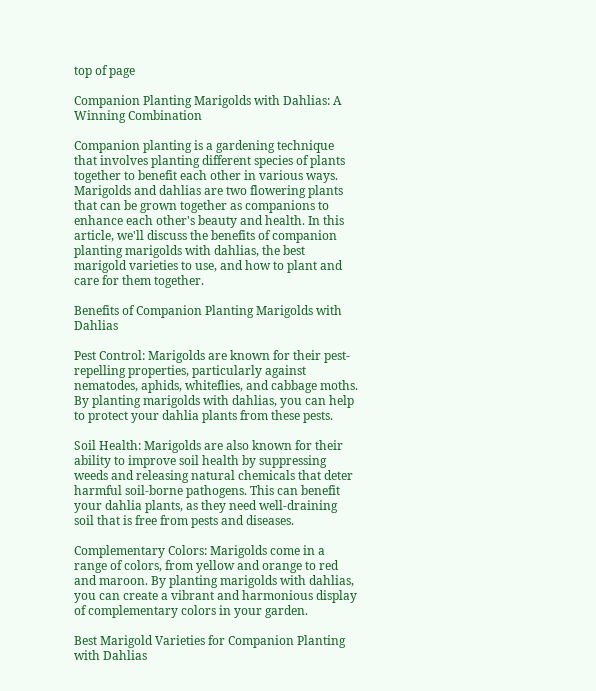top of page

Companion Planting Marigolds with Dahlias: A Winning Combination

Companion planting is a gardening technique that involves planting different species of plants together to benefit each other in various ways. Marigolds and dahlias are two flowering plants that can be grown together as companions to enhance each other's beauty and health. In this article, we'll discuss the benefits of companion planting marigolds with dahlias, the best marigold varieties to use, and how to plant and care for them together.

Benefits of Companion Planting Marigolds with Dahlias

Pest Control: Marigolds are known for their pest-repelling properties, particularly against nematodes, aphids, whiteflies, and cabbage moths. By planting marigolds with dahlias, you can help to protect your dahlia plants from these pests.

Soil Health: Marigolds are also known for their ability to improve soil health by suppressing weeds and releasing natural chemicals that deter harmful soil-borne pathogens. This can benefit your dahlia plants, as they need well-draining soil that is free from pests and diseases.

Complementary Colors: Marigolds come in a range of colors, from yellow and orange to red and maroon. By planting marigolds with dahlias, you can create a vibrant and harmonious display of complementary colors in your garden.

Best Marigold Varieties for Companion Planting with Dahlias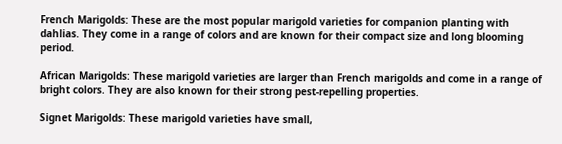French Marigolds: These are the most popular marigold varieties for companion planting with dahlias. They come in a range of colors and are known for their compact size and long blooming period.

African Marigolds: These marigold varieties are larger than French marigolds and come in a range of bright colors. They are also known for their strong pest-repelling properties.

Signet Marigolds: These marigold varieties have small,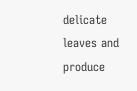delicate leaves and produce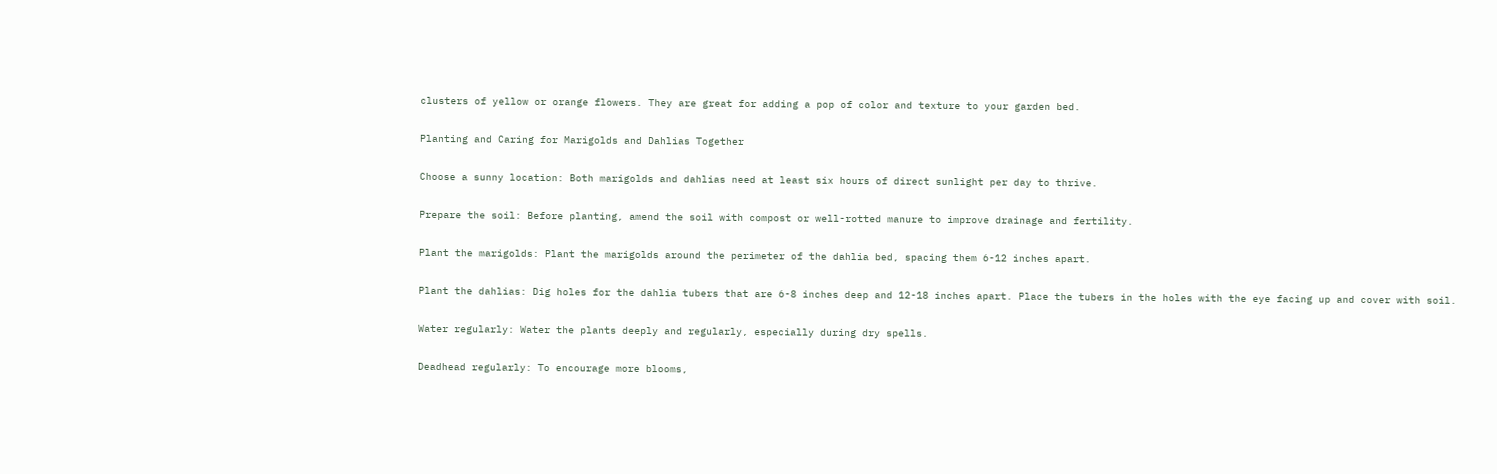clusters of yellow or orange flowers. They are great for adding a pop of color and texture to your garden bed.

Planting and Caring for Marigolds and Dahlias Together

Choose a sunny location: Both marigolds and dahlias need at least six hours of direct sunlight per day to thrive.

Prepare the soil: Before planting, amend the soil with compost or well-rotted manure to improve drainage and fertility.

Plant the marigolds: Plant the marigolds around the perimeter of the dahlia bed, spacing them 6-12 inches apart.

Plant the dahlias: Dig holes for the dahlia tubers that are 6-8 inches deep and 12-18 inches apart. Place the tubers in the holes with the eye facing up and cover with soil.

Water regularly: Water the plants deeply and regularly, especially during dry spells.

Deadhead regularly: To encourage more blooms,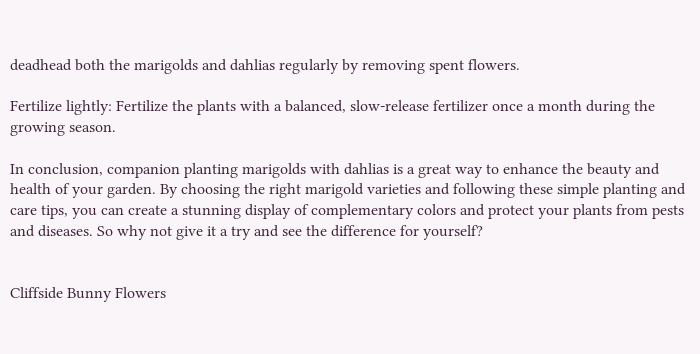deadhead both the marigolds and dahlias regularly by removing spent flowers.

Fertilize lightly: Fertilize the plants with a balanced, slow-release fertilizer once a month during the growing season.

In conclusion, companion planting marigolds with dahlias is a great way to enhance the beauty and health of your garden. By choosing the right marigold varieties and following these simple planting and care tips, you can create a stunning display of complementary colors and protect your plants from pests and diseases. So why not give it a try and see the difference for yourself?


Cliffside Bunny Flowers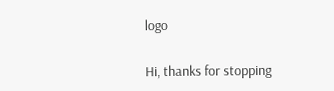logo

Hi, thanks for stopping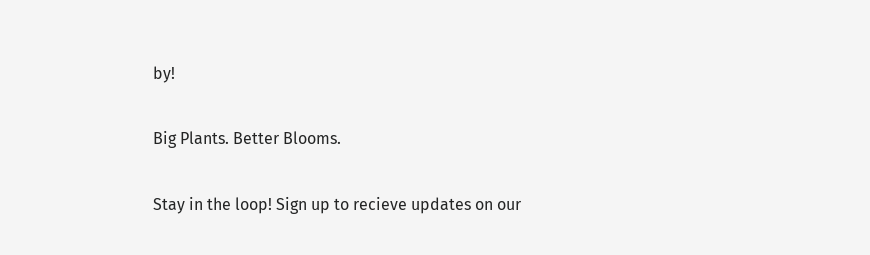by!

Big Plants. Better Blooms.

Stay in the loop! Sign up to recieve updates on our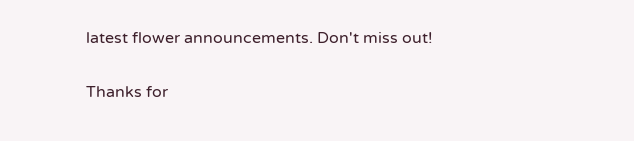latest flower announcements. Don't miss out!

Thanks for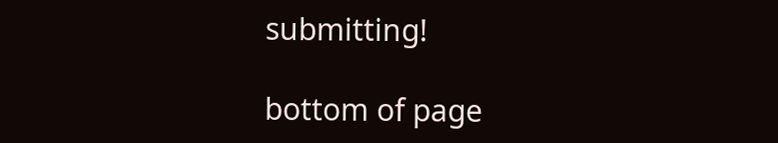submitting!

bottom of page